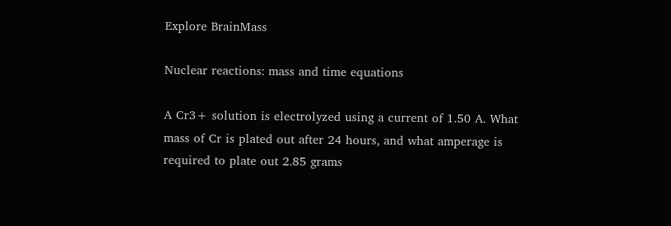Explore BrainMass

Nuclear reactions: mass and time equations

A Cr3+ solution is electrolyzed using a current of 1.50 A. What mass of Cr is plated out after 24 hours, and what amperage is required to plate out 2.85 grams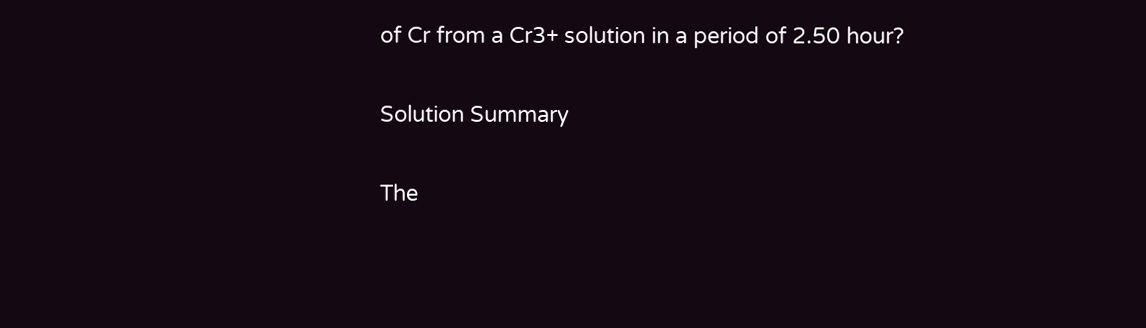of Cr from a Cr3+ solution in a period of 2.50 hour?

Solution Summary

The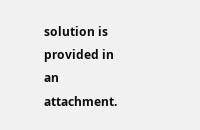solution is provided in an attachment.